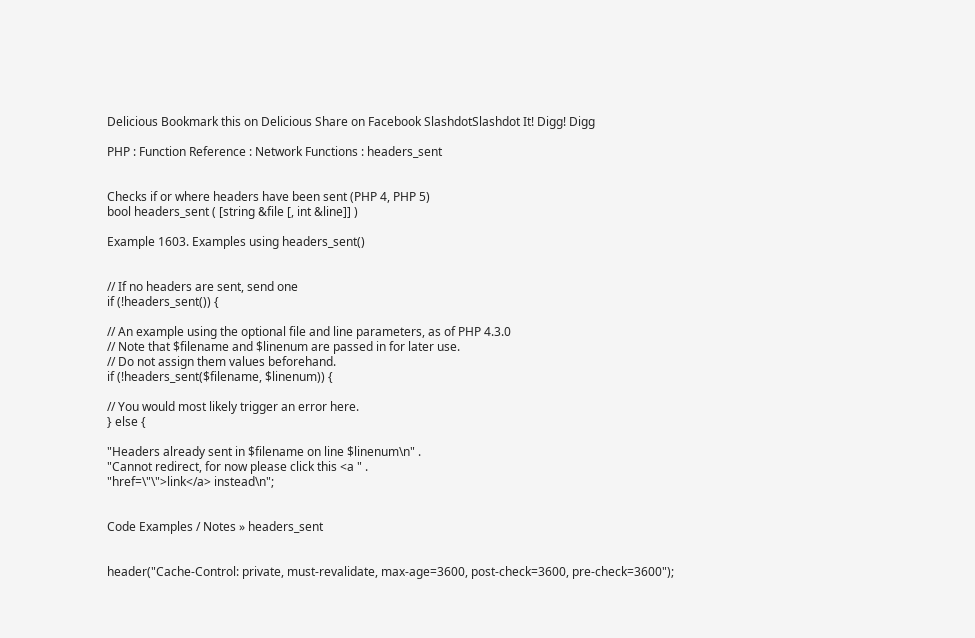Delicious Bookmark this on Delicious Share on Facebook SlashdotSlashdot It! Digg! Digg

PHP : Function Reference : Network Functions : headers_sent


Checks if or where headers have been sent (PHP 4, PHP 5)
bool headers_sent ( [string &file [, int &line]] )

Example 1603. Examples using headers_sent()


// If no headers are sent, send one
if (!headers_sent()) {

// An example using the optional file and line parameters, as of PHP 4.3.0
// Note that $filename and $linenum are passed in for later use.
// Do not assign them values beforehand.
if (!headers_sent($filename, $linenum)) {

// You would most likely trigger an error here.
} else {

"Headers already sent in $filename on line $linenum\n" .
"Cannot redirect, for now please click this <a " .
"href=\"\">link</a> instead\n";


Code Examples / Notes » headers_sent


header("Cache-Control: private, must-revalidate, max-age=3600, post-check=3600, pre-check=3600");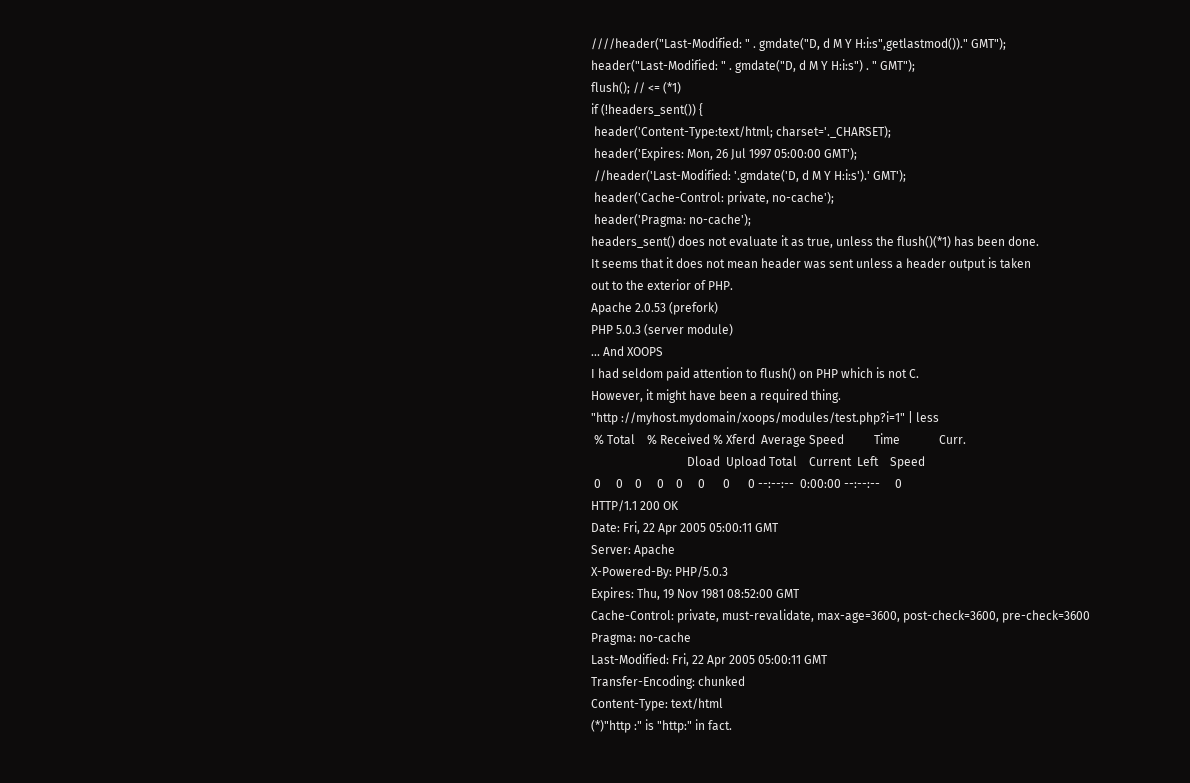////header("Last-Modified: " . gmdate("D, d M Y H:i:s",getlastmod())." GMT");
header("Last-Modified: " . gmdate("D, d M Y H:i:s") . " GMT");
flush(); // <= (*1)
if (!headers_sent()) {
 header('Content-Type:text/html; charset='._CHARSET);
 header('Expires: Mon, 26 Jul 1997 05:00:00 GMT');
 //header('Last-Modified: '.gmdate('D, d M Y H:i:s').' GMT');
 header('Cache-Control: private, no-cache');
 header('Pragma: no-cache');
headers_sent() does not evaluate it as true, unless the flush()(*1) has been done.
It seems that it does not mean header was sent unless a header output is taken
out to the exterior of PHP.
Apache 2.0.53 (prefork)
PHP 5.0.3 (server module)
... And XOOPS
I had seldom paid attention to flush() on PHP which is not C.
However, it might have been a required thing.
"http ://myhost.mydomain/xoops/modules/test.php?i=1" | less
 % Total    % Received % Xferd  Average Speed          Time             Curr.
                                Dload  Upload Total    Current  Left    Speed
 0     0    0     0    0     0      0      0 --:--:--  0:00:00 --:--:--     0
HTTP/1.1 200 OK
Date: Fri, 22 Apr 2005 05:00:11 GMT
Server: Apache
X-Powered-By: PHP/5.0.3
Expires: Thu, 19 Nov 1981 08:52:00 GMT
Cache-Control: private, must-revalidate, max-age=3600, post-check=3600, pre-check=3600
Pragma: no-cache
Last-Modified: Fri, 22 Apr 2005 05:00:11 GMT
Transfer-Encoding: chunked
Content-Type: text/html
(*)"http :" is "http:" in fact.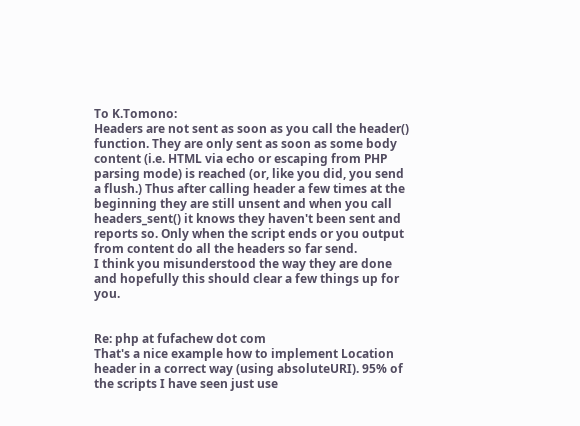To K.Tomono:
Headers are not sent as soon as you call the header() function. They are only sent as soon as some body content (i.e. HTML via echo or escaping from PHP parsing mode) is reached (or, like you did, you send a flush.) Thus after calling header a few times at the beginning they are still unsent and when you call headers_sent() it knows they haven't been sent and reports so. Only when the script ends or you output from content do all the headers so far send.
I think you misunderstood the way they are done and hopefully this should clear a few things up for you.


Re: php at fufachew dot com
That's a nice example how to implement Location header in a correct way (using absoluteURI). 95% of the scripts I have seen just use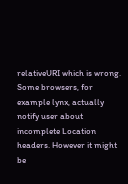relativeURI which is wrong. Some browsers, for example lynx, actually notify user about incomplete Location headers. However it might be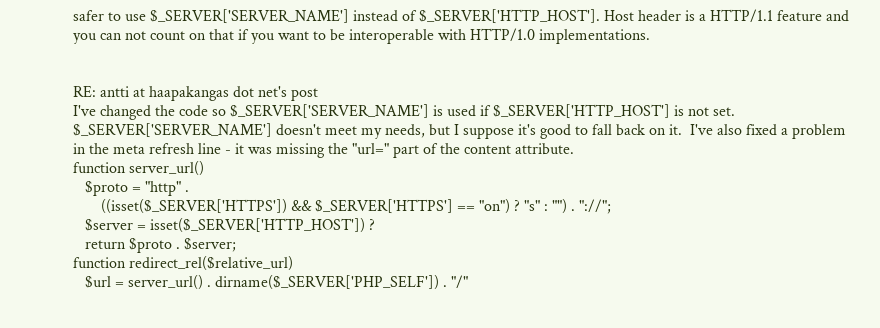safer to use $_SERVER['SERVER_NAME'] instead of $_SERVER['HTTP_HOST']. Host header is a HTTP/1.1 feature and you can not count on that if you want to be interoperable with HTTP/1.0 implementations.


RE: antti at haapakangas dot net's post
I've changed the code so $_SERVER['SERVER_NAME'] is used if $_SERVER['HTTP_HOST'] is not set.  $_SERVER['SERVER_NAME'] doesn't meet my needs, but I suppose it's good to fall back on it.  I've also fixed a problem in the meta refresh line - it was missing the "url=" part of the content attribute.
function server_url()
   $proto = "http" .
       ((isset($_SERVER['HTTPS']) && $_SERVER['HTTPS'] == "on") ? "s" : "") . "://";
   $server = isset($_SERVER['HTTP_HOST']) ?
   return $proto . $server;
function redirect_rel($relative_url)
   $url = server_url() . dirname($_SERVER['PHP_SELF']) . "/"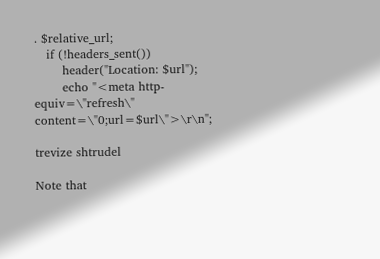. $relative_url;
   if (!headers_sent())
       header("Location: $url");
       echo "<meta http-equiv=\"refresh\" content=\"0;url=$url\">\r\n";

trevize shtrudel

Note that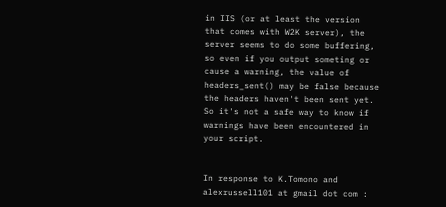in IIS (or at least the version that comes with W2K server), the server seems to do some buffering, so even if you output someting or cause a warning, the value of headers_sent() may be false because the headers haven't been sent yet.
So it's not a safe way to know if warnings have been encountered in your script.


In response to K.Tomono and alexrussell101 at gmail dot com :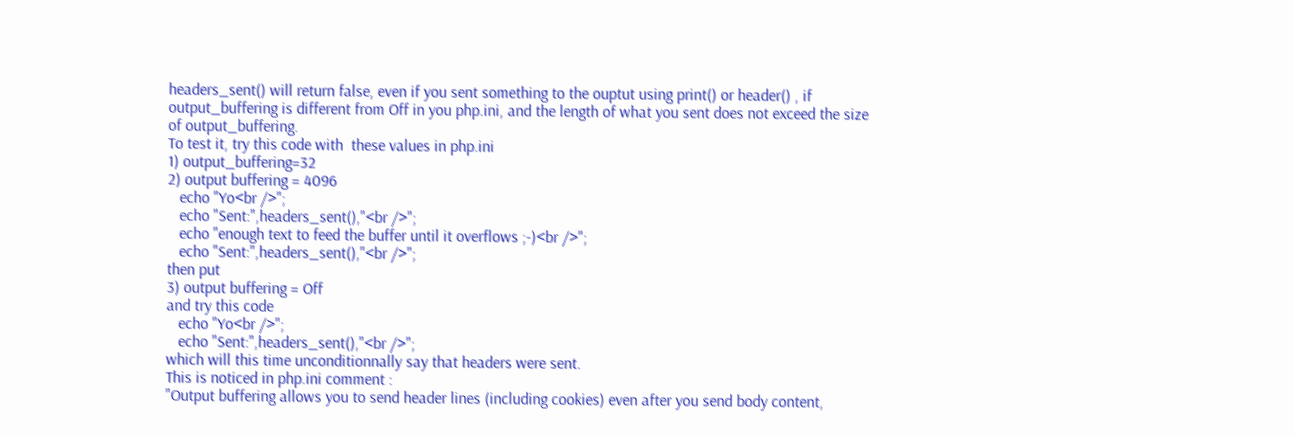headers_sent() will return false, even if you sent something to the ouptut using print() or header() , if output_buffering is different from Off in you php.ini, and the length of what you sent does not exceed the size of output_buffering.
To test it, try this code with  these values in php.ini
1) output_buffering=32
2) output buffering = 4096
   echo "Yo<br />";
   echo "Sent:",headers_sent(),"<br />";
   echo "enough text to feed the buffer until it overflows ;-)<br />";
   echo "Sent:",headers_sent(),"<br />";
then put
3) output buffering = Off
and try this code
   echo "Yo<br />";
   echo "Sent:",headers_sent(),"<br />";
which will this time unconditionnally say that headers were sent.
This is noticed in php.ini comment :
"Output buffering allows you to send header lines (including cookies) even after you send body content,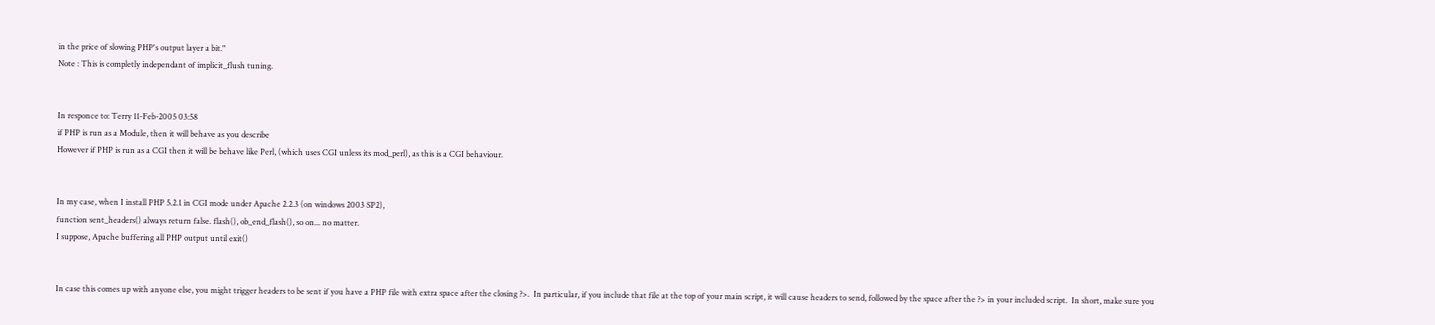in the price of slowing PHP's output layer a bit."
Note : This is completly independant of implicit_flush tuning.


In responce to: Terry 11-Feb-2005 03:58
if PHP is run as a Module, then it will behave as you describe
However if PHP is run as a CGI then it will be behave like Perl, (which uses CGI unless its mod_perl), as this is a CGI behaviour.


In my case, when I install PHP 5.2.1 in CGI mode under Apache 2.2.3 (on windows 2003 SP2),
function sent_headers() always return false. flash(), ob_end_flash(), so on... no matter.
I suppose, Apache buffering all PHP output until exit()


In case this comes up with anyone else, you might trigger headers to be sent if you have a PHP file with extra space after the closing ?>.  In particular, if you include that file at the top of your main script, it will cause headers to send, followed by the space after the ?> in your included script.  In short, make sure you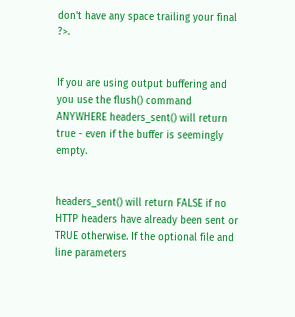don't have any space trailing your final ?>.


If you are using output buffering and you use the flush() command ANYWHERE headers_sent() will return true - even if the buffer is seemingly empty.


headers_sent() will return FALSE if no HTTP headers have already been sent or TRUE otherwise. If the optional file and line parameters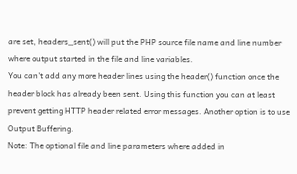are set, headers_sent() will put the PHP source file name and line number where output started in the file and line variables.
You can't add any more header lines using the header() function once the header block has already been sent. Using this function you can at least prevent getting HTTP header related error messages. Another option is to use Output Buffering.
Note: The optional file and line parameters where added in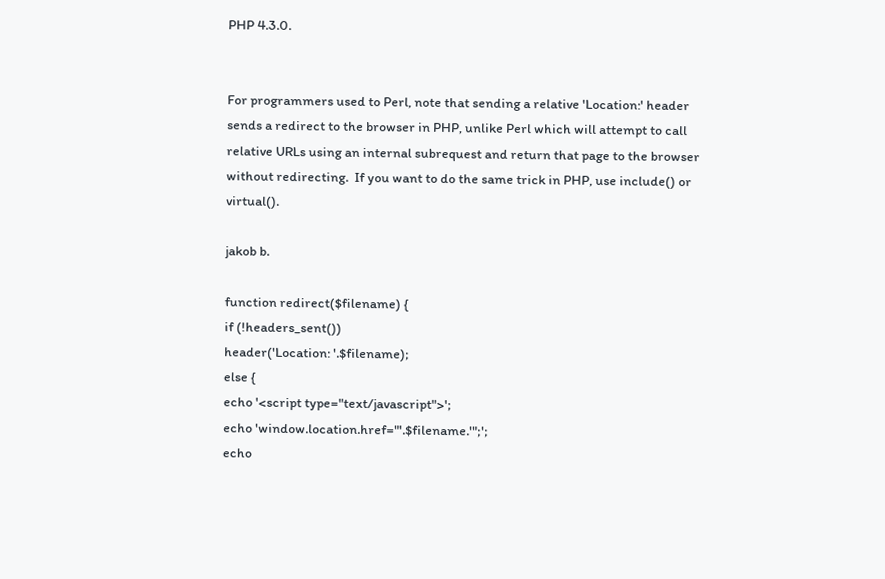PHP 4.3.0.


For programmers used to Perl, note that sending a relative 'Location:' header sends a redirect to the browser in PHP, unlike Perl which will attempt to call relative URLs using an internal subrequest and return that page to the browser without redirecting.  If you want to do the same trick in PHP, use include() or virtual().

jakob b.

function redirect($filename) {
if (!headers_sent())
header('Location: '.$filename);
else {
echo '<script type="text/javascript">';
echo 'window.location.href="'.$filename.'";';
echo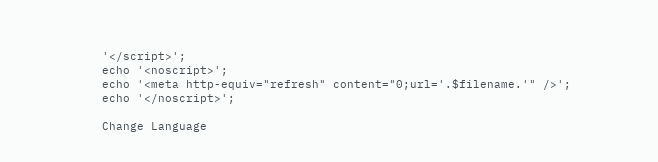'</script>';
echo '<noscript>';
echo '<meta http-equiv="refresh" content="0;url='.$filename.'" />';
echo '</noscript>';

Change Language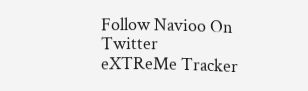Follow Navioo On Twitter
eXTReMe Tracker